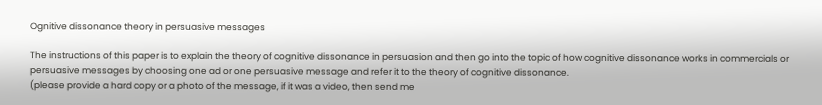Ognitive dissonance theory in persuasive messages

The instructions of this paper is to explain the theory of cognitive dissonance in persuasion and then go into the topic of how cognitive dissonance works in commercials or persuasive messages by choosing one ad or one persuasive message and refer it to the theory of cognitive dissonance.
(please provide a hard copy or a photo of the message, if it was a video, then send me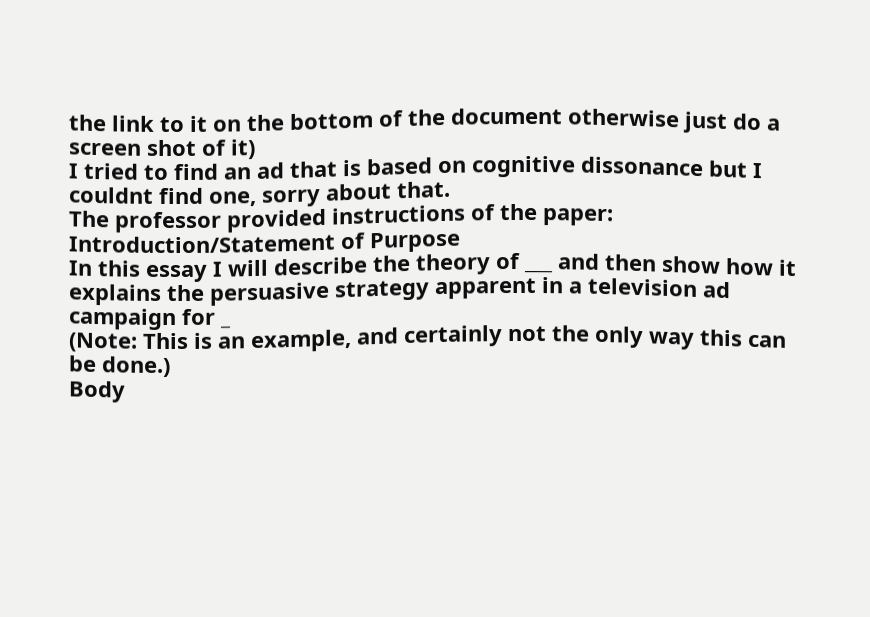the link to it on the bottom of the document otherwise just do a screen shot of it)
I tried to find an ad that is based on cognitive dissonance but I couldnt find one, sorry about that.
The professor provided instructions of the paper:
Introduction/Statement of Purpose
In this essay I will describe the theory of ___ and then show how it explains the persuasive strategy apparent in a television ad campaign for _
(Note: This is an example, and certainly not the only way this can be done.)
Body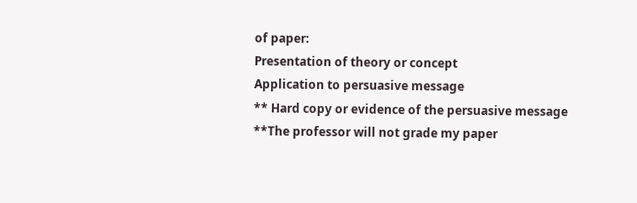of paper:
Presentation of theory or concept
Application to persuasive message
** Hard copy or evidence of the persuasive message
**The professor will not grade my paper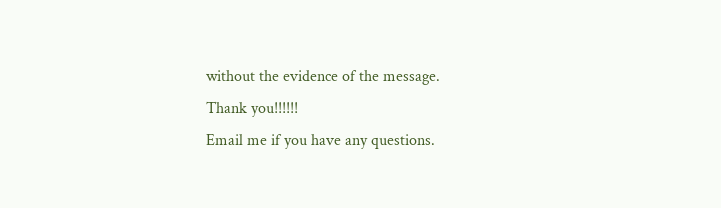without the evidence of the message.
Thank you!!!!!!
Email me if you have any questions.